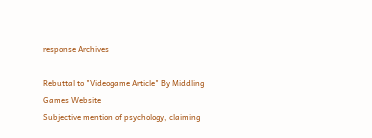response Archives

Rebuttal to "Videogame Article" By Middling Games Website
Subjective mention of psychology, claiming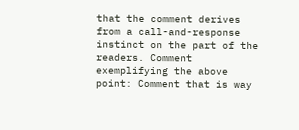that the comment derives from a call-and-response instinct on the part of the readers. Comment exemplifying the above point: Comment that is way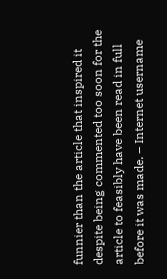funnier than the article that inspired it despite being commented too soon for the article to feasibly have been read in full before it was made. – Internet username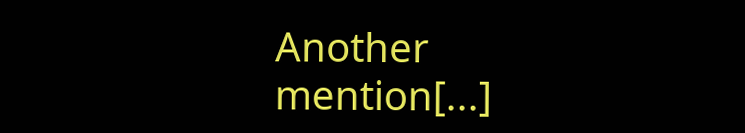Another mention[...]